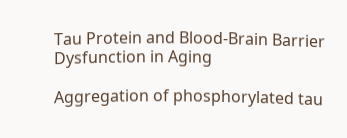Tau Protein and Blood-Brain Barrier Dysfunction in Aging

Aggregation of phosphorylated tau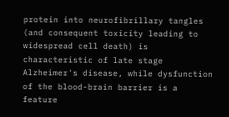protein into neurofibrillary tangles (and consequent toxicity leading to widespread cell death) is characteristic of late stage Alzheimer's disease, while dysfunction of the blood-brain barrier is a feature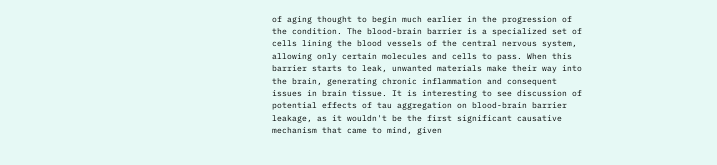of aging thought to begin much earlier in the progression of the condition. The blood-brain barrier is a specialized set of cells lining the blood vessels of the central nervous system, allowing only certain molecules and cells to pass. When this barrier starts to leak, unwanted materials make their way into the brain, generating chronic inflammation and consequent issues in brain tissue. It is interesting to see discussion of potential effects of tau aggregation on blood-brain barrier leakage, as it wouldn't be the first significant causative mechanism that came to mind, given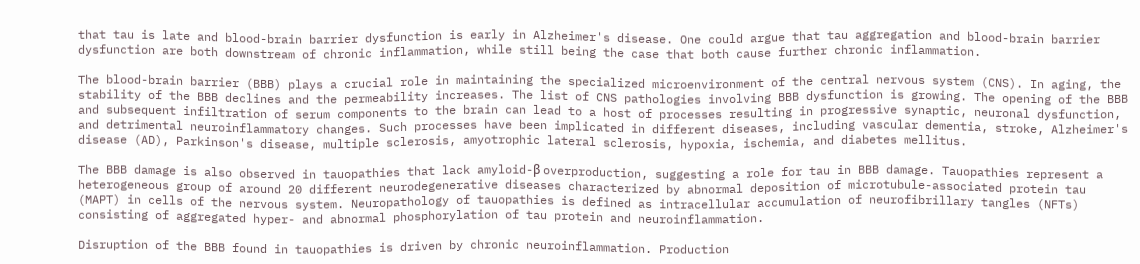that tau is late and blood-brain barrier dysfunction is early in Alzheimer's disease. One could argue that tau aggregation and blood-brain barrier dysfunction are both downstream of chronic inflammation, while still being the case that both cause further chronic inflammation.

The blood-brain barrier (BBB) plays a crucial role in maintaining the specialized microenvironment of the central nervous system (CNS). In aging, the stability of the BBB declines and the permeability increases. The list of CNS pathologies involving BBB dysfunction is growing. The opening of the BBB and subsequent infiltration of serum components to the brain can lead to a host of processes resulting in progressive synaptic, neuronal dysfunction, and detrimental neuroinflammatory changes. Such processes have been implicated in different diseases, including vascular dementia, stroke, Alzheimer's disease (AD), Parkinson's disease, multiple sclerosis, amyotrophic lateral sclerosis, hypoxia, ischemia, and diabetes mellitus.

The BBB damage is also observed in tauopathies that lack amyloid-β overproduction, suggesting a role for tau in BBB damage. Tauopathies represent a heterogeneous group of around 20 different neurodegenerative diseases characterized by abnormal deposition of microtubule-associated protein tau (MAPT) in cells of the nervous system. Neuropathology of tauopathies is defined as intracellular accumulation of neurofibrillary tangles (NFTs) consisting of aggregated hyper- and abnormal phosphorylation of tau protein and neuroinflammation.

Disruption of the BBB found in tauopathies is driven by chronic neuroinflammation. Production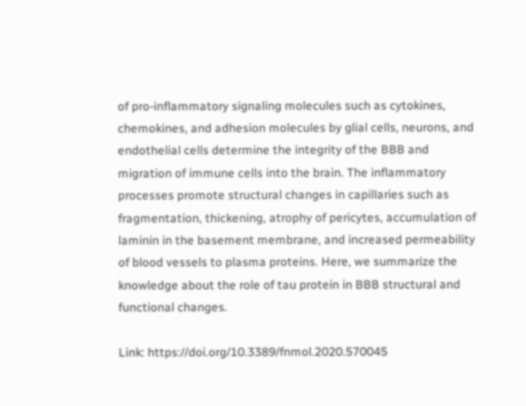of pro-inflammatory signaling molecules such as cytokines, chemokines, and adhesion molecules by glial cells, neurons, and endothelial cells determine the integrity of the BBB and migration of immune cells into the brain. The inflammatory processes promote structural changes in capillaries such as fragmentation, thickening, atrophy of pericytes, accumulation of laminin in the basement membrane, and increased permeability of blood vessels to plasma proteins. Here, we summarize the knowledge about the role of tau protein in BBB structural and functional changes.

Link: https://doi.org/10.3389/fnmol.2020.570045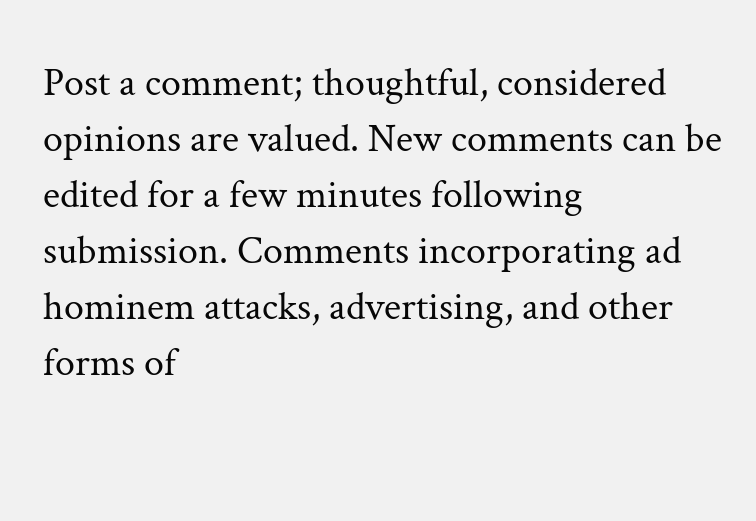Post a comment; thoughtful, considered opinions are valued. New comments can be edited for a few minutes following submission. Comments incorporating ad hominem attacks, advertising, and other forms of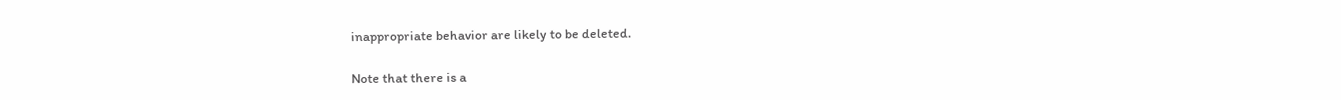inappropriate behavior are likely to be deleted.

Note that there is a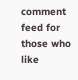comment feed for those who like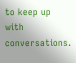to keep up with conversations.